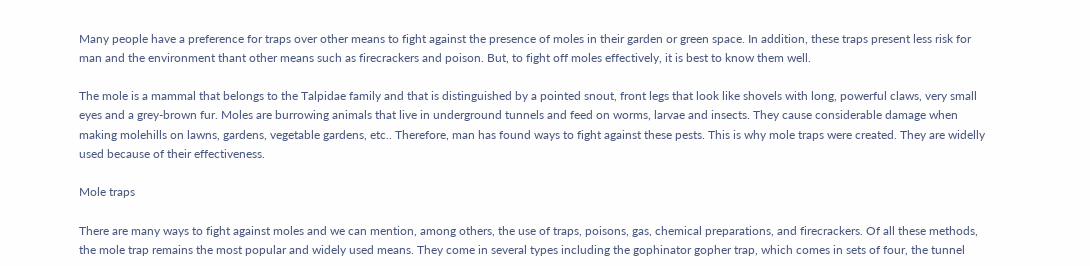Many people have a preference for traps over other means to fight against the presence of moles in their garden or green space. In addition, these traps present less risk for man and the environment thant other means such as firecrackers and poison. But, to fight off moles effectively, it is best to know them well.

The mole is a mammal that belongs to the Talpidae family and that is distinguished by a pointed snout, front legs that look like shovels with long, powerful claws, very small eyes and a grey-brown fur. Moles are burrowing animals that live in underground tunnels and feed on worms, larvae and insects. They cause considerable damage when making molehills on lawns, gardens, vegetable gardens, etc.. Therefore, man has found ways to fight against these pests. This is why mole traps were created. They are widelly used because of their effectiveness.

Mole traps

There are many ways to fight against moles and we can mention, among others, the use of traps, poisons, gas, chemical preparations, and firecrackers. Of all these methods, the mole trap remains the most popular and widely used means. They come in several types including the gophinator gopher trap, which comes in sets of four, the tunnel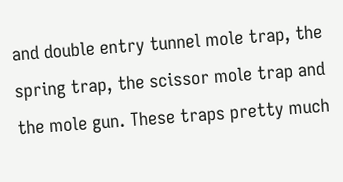and double entry tunnel mole trap, the spring trap, the scissor mole trap and the mole gun. These traps pretty much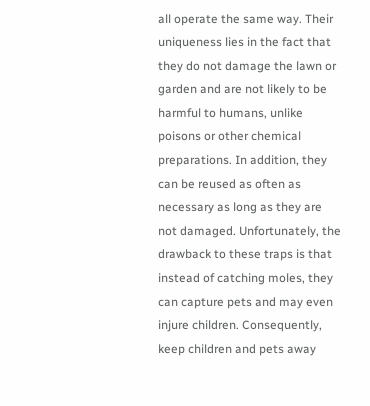all operate the same way. Their uniqueness lies in the fact that they do not damage the lawn or garden and are not likely to be harmful to humans, unlike poisons or other chemical preparations. In addition, they can be reused as often as necessary as long as they are not damaged. Unfortunately, the drawback to these traps is that instead of catching moles, they can capture pets and may even injure children. Consequently, keep children and pets away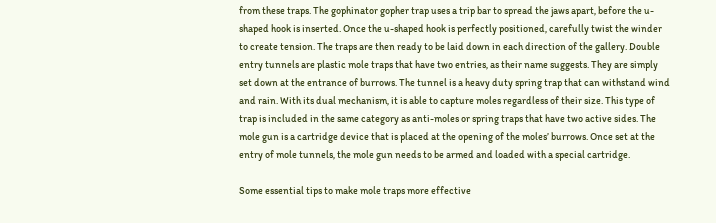from these traps. The gophinator gopher trap uses a trip bar to spread the jaws apart, before the u-shaped hook is inserted. Once the u-shaped hook is perfectly positioned, carefully twist the winder to create tension. The traps are then ready to be laid down in each direction of the gallery. Double entry tunnels are plastic mole traps that have two entries, as their name suggests. They are simply set down at the entrance of burrows. The tunnel is a heavy duty spring trap that can withstand wind and rain. With its dual mechanism, it is able to capture moles regardless of their size. This type of trap is included in the same category as anti-moles or spring traps that have two active sides. The mole gun is a cartridge device that is placed at the opening of the moles’ burrows. Once set at the entry of mole tunnels, the mole gun needs to be armed and loaded with a special cartridge.

Some essential tips to make mole traps more effective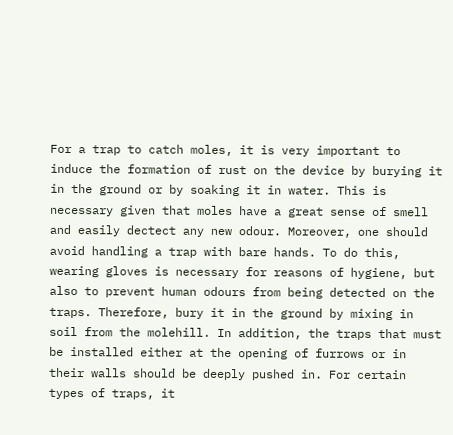For a trap to catch moles, it is very important to induce the formation of rust on the device by burying it in the ground or by soaking it in water. This is necessary given that moles have a great sense of smell and easily dectect any new odour. Moreover, one should avoid handling a trap with bare hands. To do this, wearing gloves is necessary for reasons of hygiene, but also to prevent human odours from being detected on the traps. Therefore, bury it in the ground by mixing in soil from the molehill. In addition, the traps that must be installed either at the opening of furrows or in their walls should be deeply pushed in. For certain types of traps, it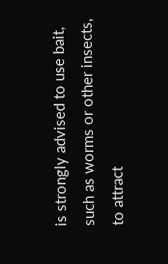is strongly advised to use bait, such as worms or other insects, to attract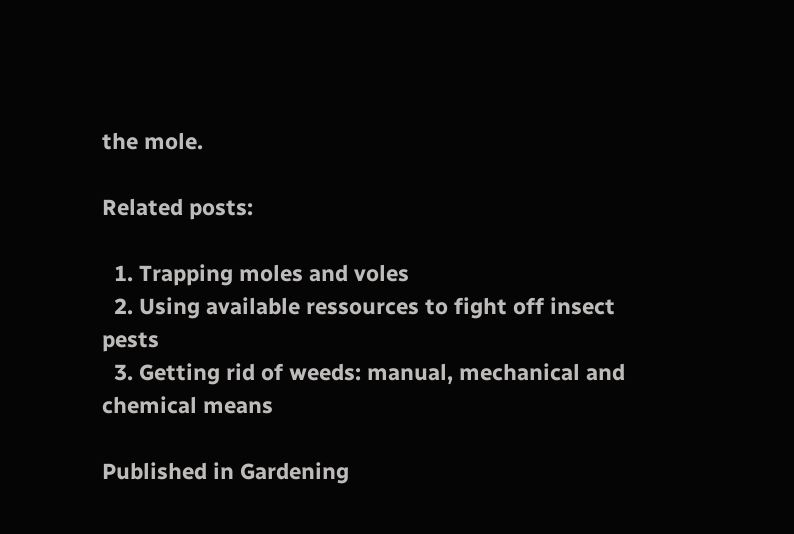the mole.

Related posts:

  1. Trapping moles and voles
  2. Using available ressources to fight off insect pests
  3. Getting rid of weeds: manual, mechanical and chemical means

Published in Gardening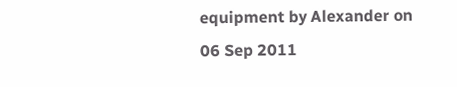equipment by Alexander on 06 Sep 2011